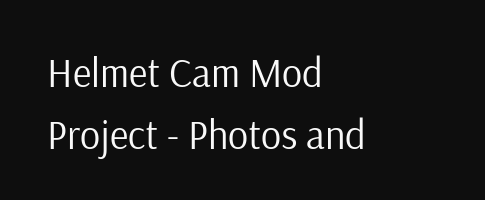Helmet Cam Mod Project - Photos and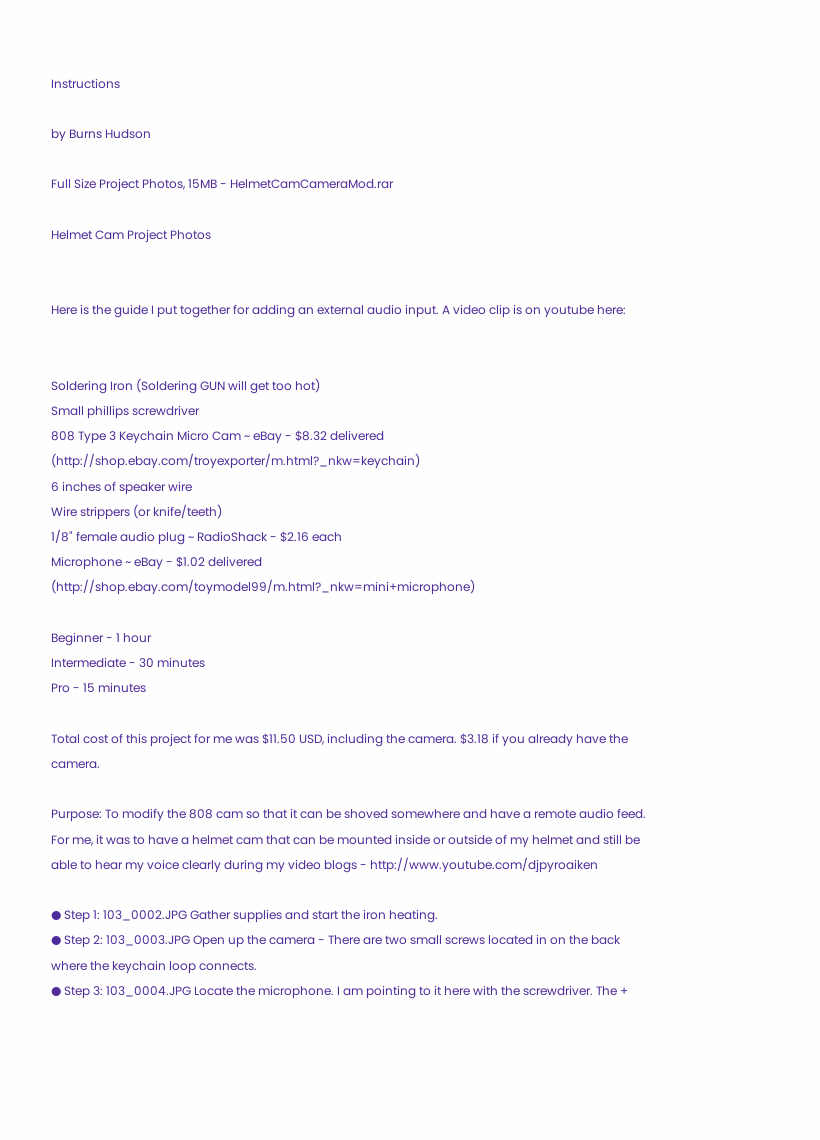Instructions

by Burns Hudson

Full Size Project Photos, 15MB - HelmetCamCameraMod.rar

Helmet Cam Project Photos


Here is the guide I put together for adding an external audio input. A video clip is on youtube here:


Soldering Iron (Soldering GUN will get too hot)
Small phillips screwdriver
808 Type 3 Keychain Micro Cam ~ eBay - $8.32 delivered (http://shop.ebay.com/troyexporter/m.html?_nkw=keychain)
6 inches of speaker wire
Wire strippers (or knife/teeth)
1/8" female audio plug ~ RadioShack - $2.16 each
Microphone ~ eBay - $1.02 delivered (http://shop.ebay.com/toymodel99/m.html?_nkw=mini+microphone)

Beginner - 1 hour
Intermediate - 30 minutes
Pro - 15 minutes

Total cost of this project for me was $11.50 USD, including the camera. $3.18 if you already have the camera.

Purpose: To modify the 808 cam so that it can be shoved somewhere and have a remote audio feed. For me, it was to have a helmet cam that can be mounted inside or outside of my helmet and still be able to hear my voice clearly during my video blogs - http://www.youtube.com/djpyroaiken

● Step 1: 103_0002.JPG Gather supplies and start the iron heating.
● Step 2: 103_0003.JPG Open up the camera - There are two small screws located in on the back where the keychain loop connects.
● Step 3: 103_0004.JPG Locate the microphone. I am pointing to it here with the screwdriver. The +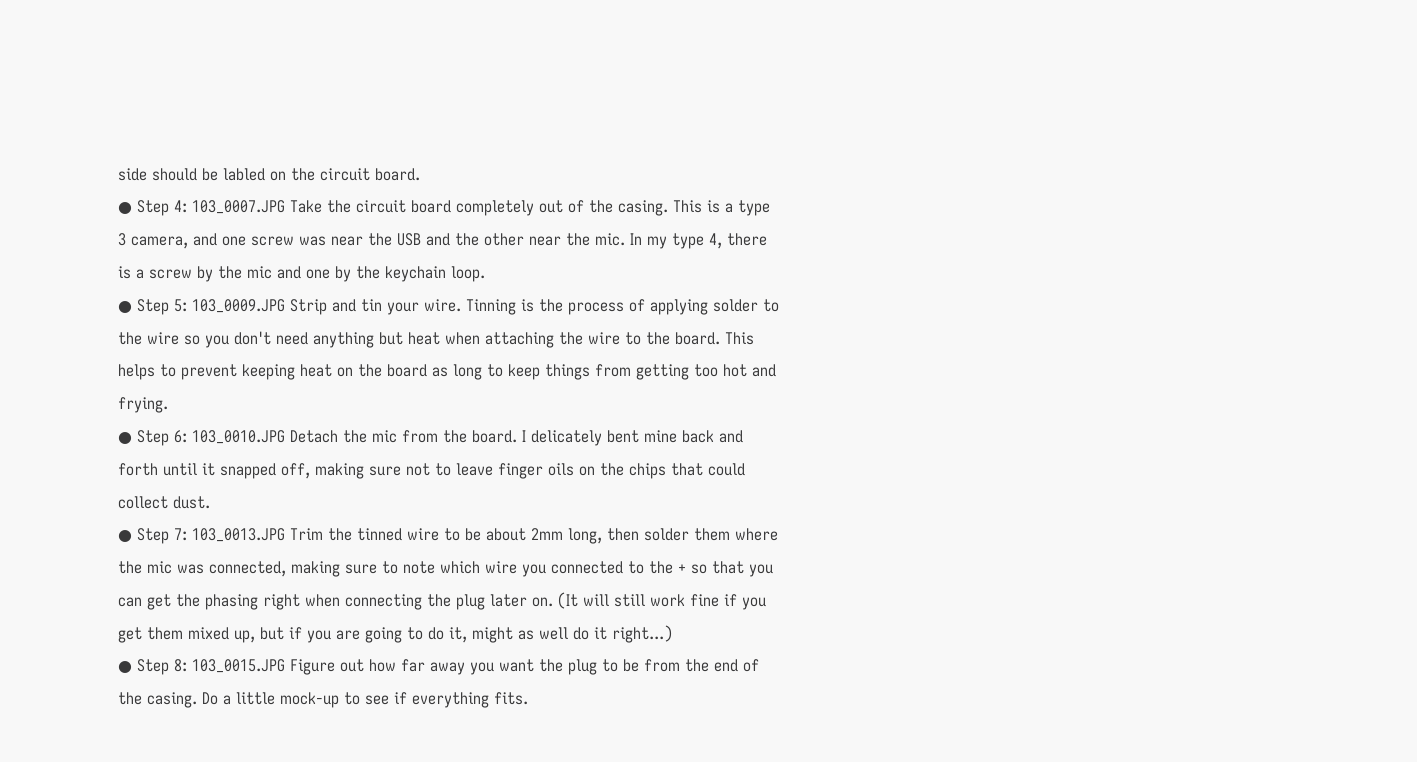side should be labled on the circuit board.
● Step 4: 103_0007.JPG Take the circuit board completely out of the casing. This is a type 3 camera, and one screw was near the USB and the other near the mic. In my type 4, there is a screw by the mic and one by the keychain loop.
● Step 5: 103_0009.JPG Strip and tin your wire. Tinning is the process of applying solder to the wire so you don't need anything but heat when attaching the wire to the board. This helps to prevent keeping heat on the board as long to keep things from getting too hot and frying.
● Step 6: 103_0010.JPG Detach the mic from the board. I delicately bent mine back and forth until it snapped off, making sure not to leave finger oils on the chips that could collect dust.
● Step 7: 103_0013.JPG Trim the tinned wire to be about 2mm long, then solder them where the mic was connected, making sure to note which wire you connected to the + so that you can get the phasing right when connecting the plug later on. (It will still work fine if you get them mixed up, but if you are going to do it, might as well do it right...)
● Step 8: 103_0015.JPG Figure out how far away you want the plug to be from the end of the casing. Do a little mock-up to see if everything fits.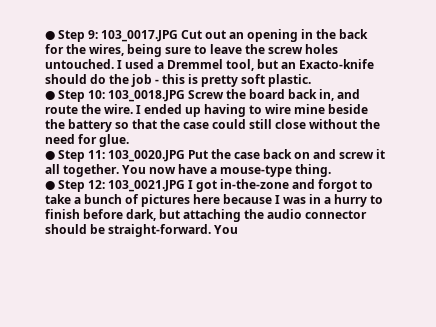● Step 9: 103_0017.JPG Cut out an opening in the back for the wires, being sure to leave the screw holes untouched. I used a Dremmel tool, but an Exacto-knife should do the job - this is pretty soft plastic.
● Step 10: 103_0018.JPG Screw the board back in, and route the wire. I ended up having to wire mine beside the battery so that the case could still close without the need for glue.
● Step 11: 103_0020.JPG Put the case back on and screw it all together. You now have a mouse-type thing.
● Step 12: 103_0021.JPG I got in-the-zone and forgot to take a bunch of pictures here because I was in a hurry to finish before dark, but attaching the audio connector should be straight-forward. You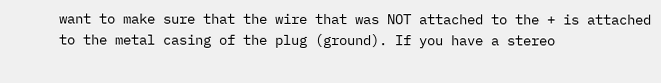want to make sure that the wire that was NOT attached to the + is attached to the metal casing of the plug (ground). If you have a stereo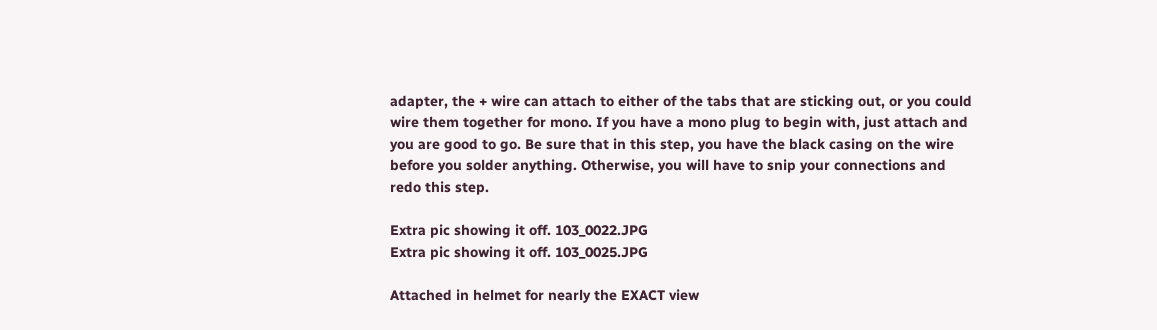adapter, the + wire can attach to either of the tabs that are sticking out, or you could wire them together for mono. If you have a mono plug to begin with, just attach and you are good to go. Be sure that in this step, you have the black casing on the wire before you solder anything. Otherwise, you will have to snip your connections and redo this step.

Extra pic showing it off. 103_0022.JPG
Extra pic showing it off. 103_0025.JPG

Attached in helmet for nearly the EXACT view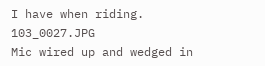I have when riding. 103_0027.JPG
Mic wired up and wedged in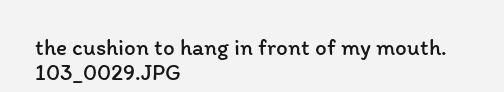the cushion to hang in front of my mouth. 103_0029.JPG